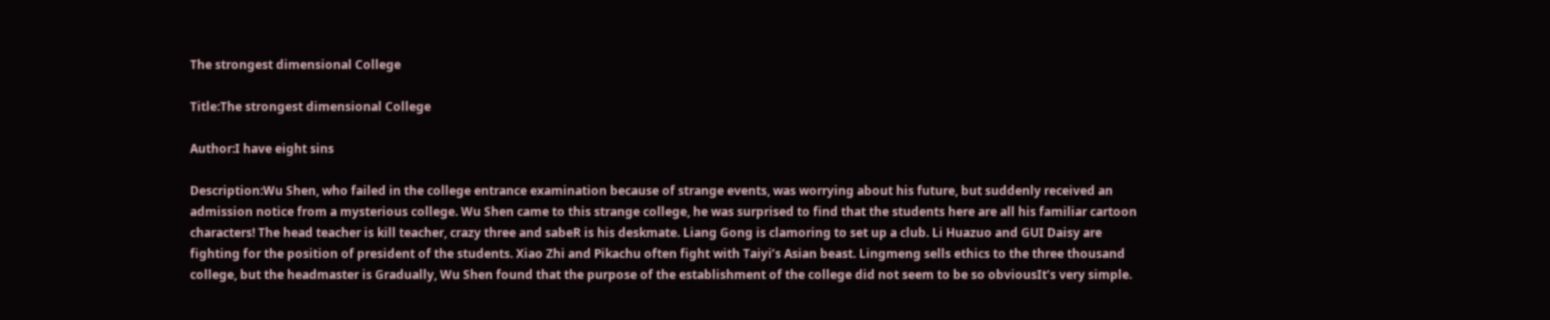The strongest dimensional College

Title:The strongest dimensional College

Author:I have eight sins

Description:Wu Shen, who failed in the college entrance examination because of strange events, was worrying about his future, but suddenly received an admission notice from a mysterious college. Wu Shen came to this strange college, he was surprised to find that the students here are all his familiar cartoon characters! The head teacher is kill teacher, crazy three and sabeR is his deskmate. Liang Gong is clamoring to set up a club. Li Huazuo and GUI Daisy are fighting for the position of president of the students. Xiao Zhi and Pikachu often fight with Taiyi’s Asian beast. Lingmeng sells ethics to the three thousand college, but the headmaster is Gradually, Wu Shen found that the purpose of the establishment of the college did not seem to be so obviousIt’s very simple.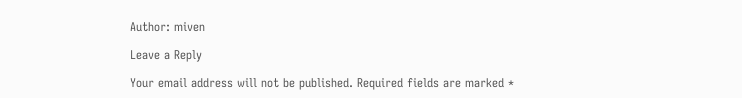Author: miven

Leave a Reply

Your email address will not be published. Required fields are marked *